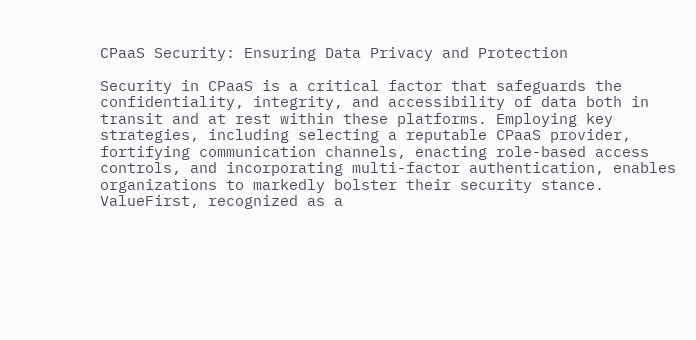CPaaS Security: Ensuring Data Privacy and Protection

Security in CPaaS is a critical factor that safeguards the confidentiality, integrity, and accessibility of data both in transit and at rest within these platforms. Employing key strategies, including selecting a reputable CPaaS provider, fortifying communication channels, enacting role-based access controls, and incorporating multi-factor authentication, enables organizations to markedly bolster their security stance. ValueFirst, recognized as a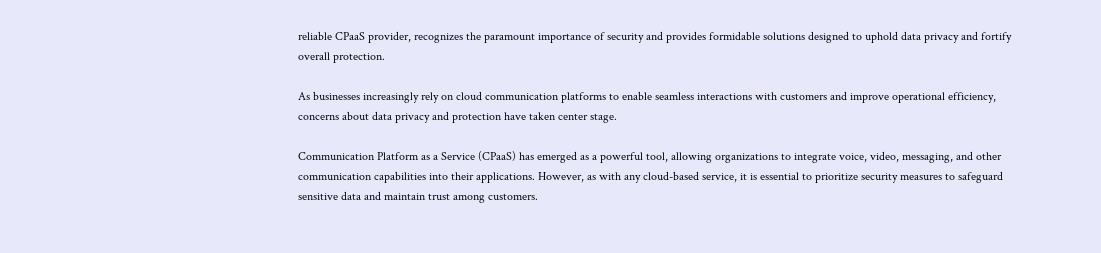reliable CPaaS provider, recognizes the paramount importance of security and provides formidable solutions designed to uphold data privacy and fortify overall protection.

As businesses increasingly rely on cloud communication platforms to enable seamless interactions with customers and improve operational efficiency, concerns about data privacy and protection have taken center stage.

Communication Platform as a Service (CPaaS) has emerged as a powerful tool, allowing organizations to integrate voice, video, messaging, and other communication capabilities into their applications. However, as with any cloud-based service, it is essential to prioritize security measures to safeguard sensitive data and maintain trust among customers.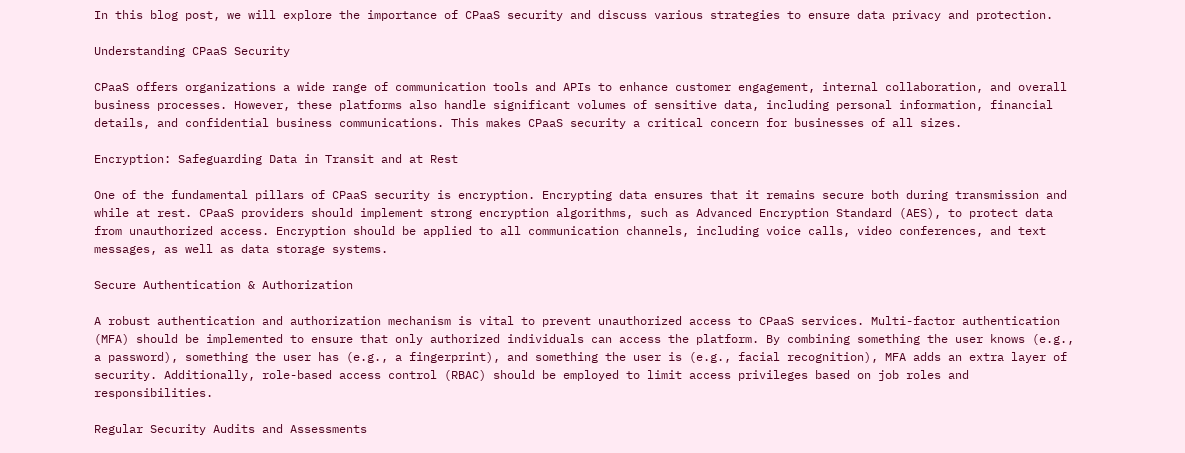In this blog post, we will explore the importance of CPaaS security and discuss various strategies to ensure data privacy and protection.

Understanding CPaaS Security

CPaaS offers organizations a wide range of communication tools and APIs to enhance customer engagement, internal collaboration, and overall business processes. However, these platforms also handle significant volumes of sensitive data, including personal information, financial details, and confidential business communications. This makes CPaaS security a critical concern for businesses of all sizes.

Encryption: Safeguarding Data in Transit and at Rest

One of the fundamental pillars of CPaaS security is encryption. Encrypting data ensures that it remains secure both during transmission and while at rest. CPaaS providers should implement strong encryption algorithms, such as Advanced Encryption Standard (AES), to protect data from unauthorized access. Encryption should be applied to all communication channels, including voice calls, video conferences, and text messages, as well as data storage systems.

Secure Authentication & Authorization

A robust authentication and authorization mechanism is vital to prevent unauthorized access to CPaaS services. Multi-factor authentication (MFA) should be implemented to ensure that only authorized individuals can access the platform. By combining something the user knows (e.g., a password), something the user has (e.g., a fingerprint), and something the user is (e.g., facial recognition), MFA adds an extra layer of security. Additionally, role-based access control (RBAC) should be employed to limit access privileges based on job roles and responsibilities.

Regular Security Audits and Assessments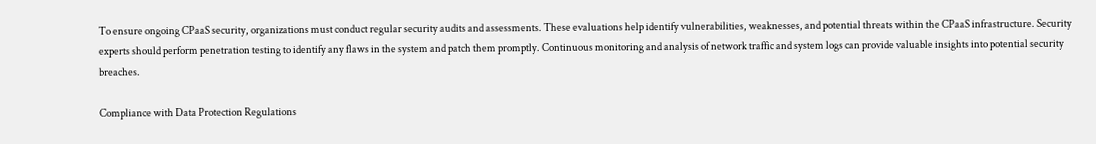To ensure ongoing CPaaS security, organizations must conduct regular security audits and assessments. These evaluations help identify vulnerabilities, weaknesses, and potential threats within the CPaaS infrastructure. Security experts should perform penetration testing to identify any flaws in the system and patch them promptly. Continuous monitoring and analysis of network traffic and system logs can provide valuable insights into potential security breaches.

Compliance with Data Protection Regulations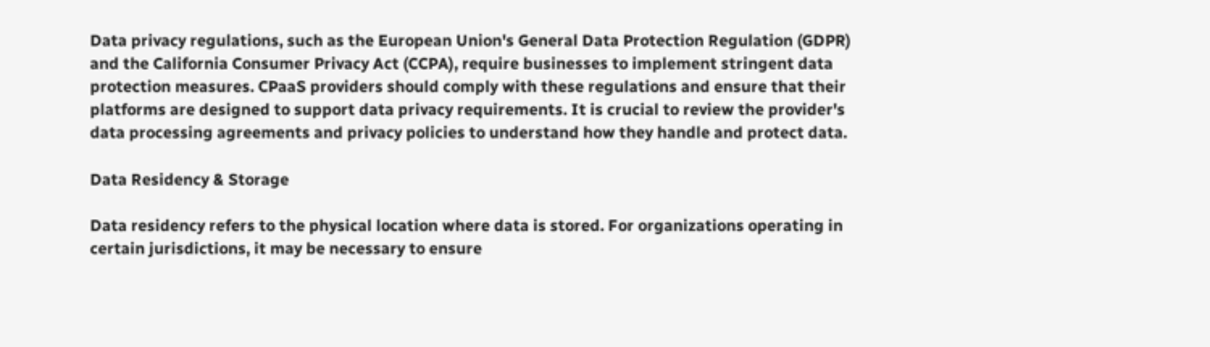Data privacy regulations, such as the European Union's General Data Protection Regulation (GDPR) and the California Consumer Privacy Act (CCPA), require businesses to implement stringent data protection measures. CPaaS providers should comply with these regulations and ensure that their platforms are designed to support data privacy requirements. It is crucial to review the provider's data processing agreements and privacy policies to understand how they handle and protect data.

Data Residency & Storage

Data residency refers to the physical location where data is stored. For organizations operating in certain jurisdictions, it may be necessary to ensure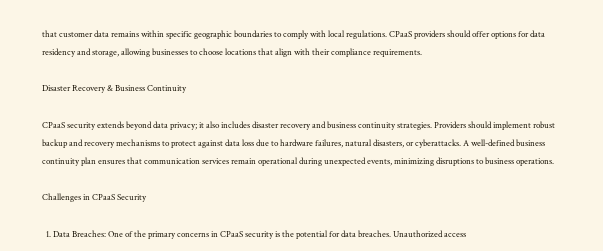that customer data remains within specific geographic boundaries to comply with local regulations. CPaaS providers should offer options for data residency and storage, allowing businesses to choose locations that align with their compliance requirements.

Disaster Recovery & Business Continuity

CPaaS security extends beyond data privacy; it also includes disaster recovery and business continuity strategies. Providers should implement robust backup and recovery mechanisms to protect against data loss due to hardware failures, natural disasters, or cyberattacks. A well-defined business continuity plan ensures that communication services remain operational during unexpected events, minimizing disruptions to business operations.

Challenges in CPaaS Security

  1. Data Breaches: One of the primary concerns in CPaaS security is the potential for data breaches. Unauthorized access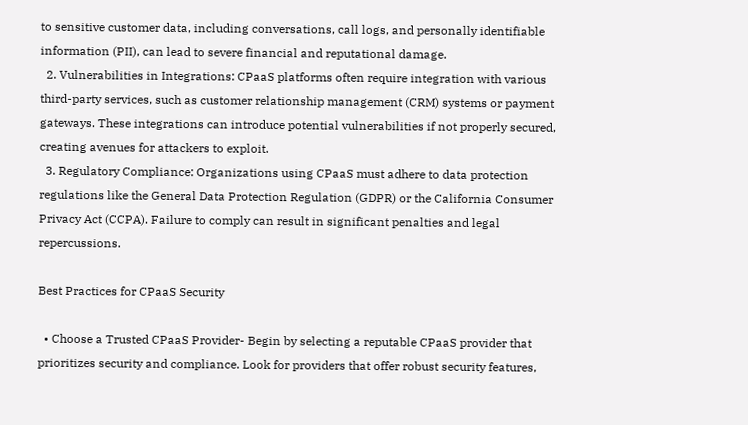to sensitive customer data, including conversations, call logs, and personally identifiable information (PII), can lead to severe financial and reputational damage.
  2. Vulnerabilities in Integrations: CPaaS platforms often require integration with various third-party services, such as customer relationship management (CRM) systems or payment gateways. These integrations can introduce potential vulnerabilities if not properly secured, creating avenues for attackers to exploit.
  3. Regulatory Compliance: Organizations using CPaaS must adhere to data protection regulations like the General Data Protection Regulation (GDPR) or the California Consumer Privacy Act (CCPA). Failure to comply can result in significant penalties and legal repercussions.

Best Practices for CPaaS Security

  • Choose a Trusted CPaaS Provider- Begin by selecting a reputable CPaaS provider that prioritizes security and compliance. Look for providers that offer robust security features,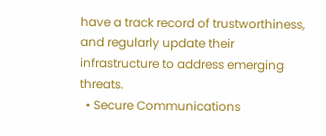have a track record of trustworthiness, and regularly update their infrastructure to address emerging threats.
  • Secure Communications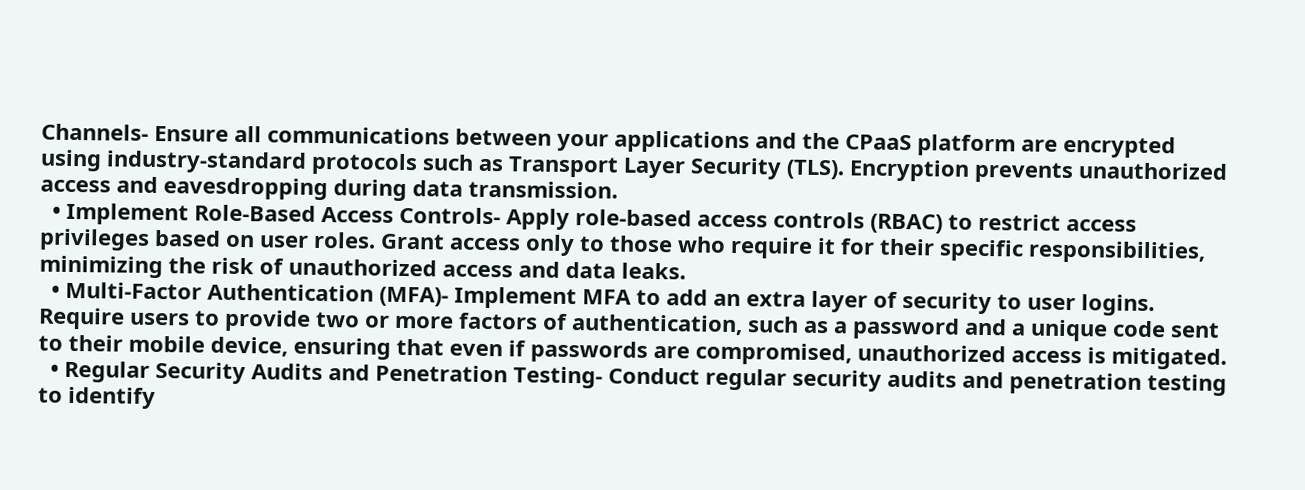Channels- Ensure all communications between your applications and the CPaaS platform are encrypted using industry-standard protocols such as Transport Layer Security (TLS). Encryption prevents unauthorized access and eavesdropping during data transmission.
  • Implement Role-Based Access Controls- Apply role-based access controls (RBAC) to restrict access privileges based on user roles. Grant access only to those who require it for their specific responsibilities, minimizing the risk of unauthorized access and data leaks.
  • Multi-Factor Authentication (MFA)- Implement MFA to add an extra layer of security to user logins. Require users to provide two or more factors of authentication, such as a password and a unique code sent to their mobile device, ensuring that even if passwords are compromised, unauthorized access is mitigated.
  • Regular Security Audits and Penetration Testing- Conduct regular security audits and penetration testing to identify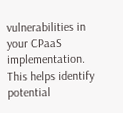vulnerabilities in your CPaaS implementation. This helps identify potential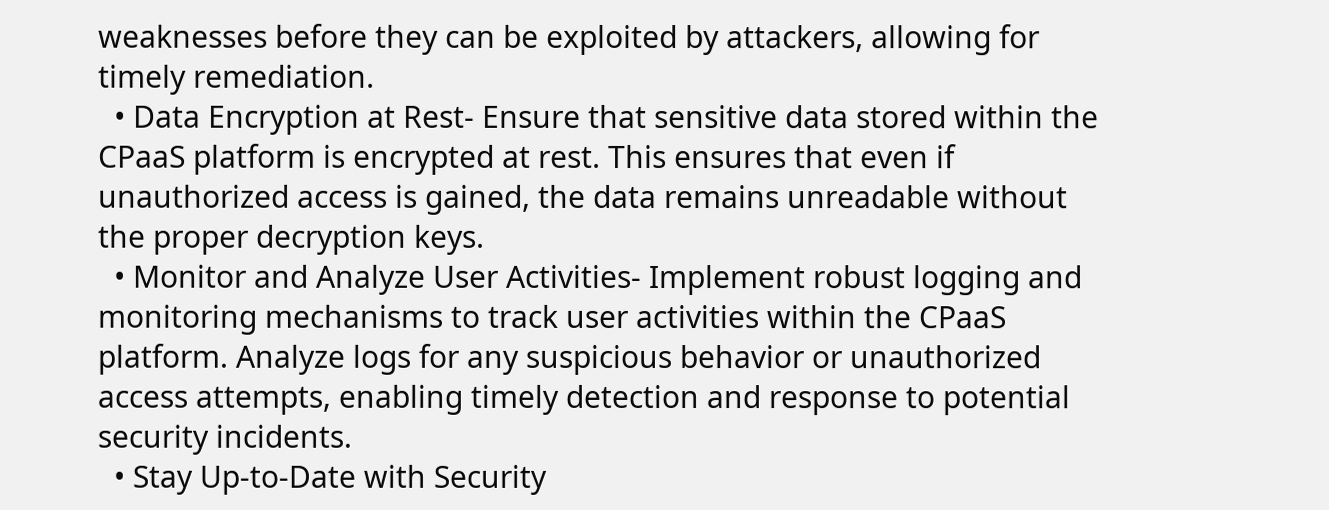weaknesses before they can be exploited by attackers, allowing for timely remediation.
  • Data Encryption at Rest- Ensure that sensitive data stored within the CPaaS platform is encrypted at rest. This ensures that even if unauthorized access is gained, the data remains unreadable without the proper decryption keys.
  • Monitor and Analyze User Activities- Implement robust logging and monitoring mechanisms to track user activities within the CPaaS platform. Analyze logs for any suspicious behavior or unauthorized access attempts, enabling timely detection and response to potential security incidents.
  • Stay Up-to-Date with Security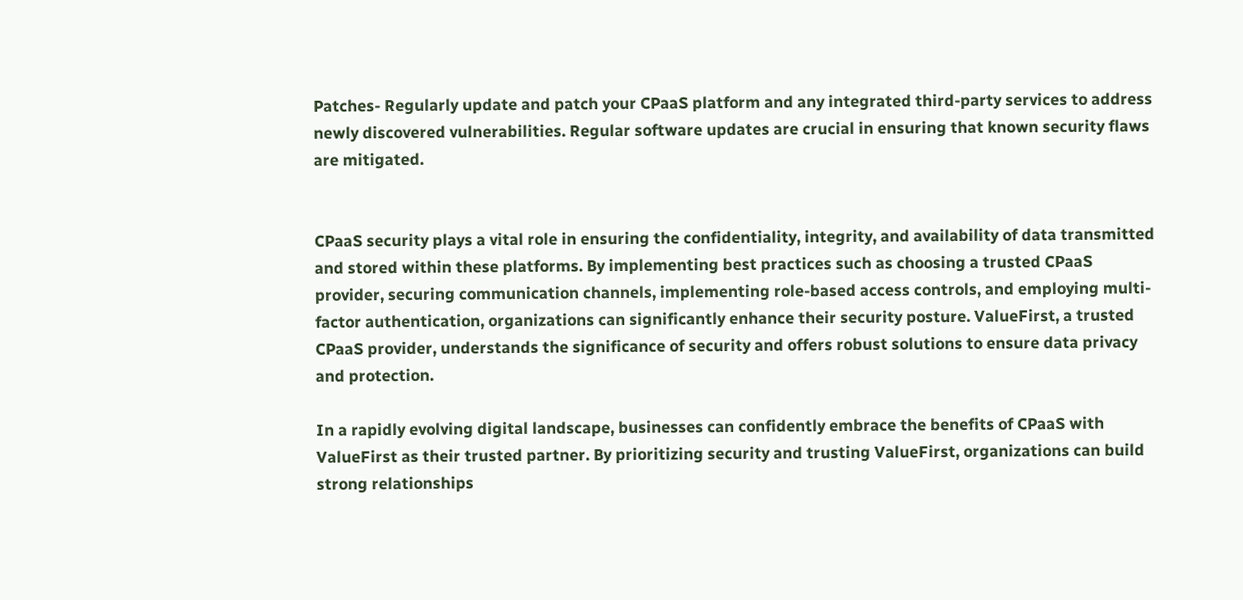Patches- Regularly update and patch your CPaaS platform and any integrated third-party services to address newly discovered vulnerabilities. Regular software updates are crucial in ensuring that known security flaws are mitigated.


CPaaS security plays a vital role in ensuring the confidentiality, integrity, and availability of data transmitted and stored within these platforms. By implementing best practices such as choosing a trusted CPaaS provider, securing communication channels, implementing role-based access controls, and employing multi-factor authentication, organizations can significantly enhance their security posture. ValueFirst, a trusted CPaaS provider, understands the significance of security and offers robust solutions to ensure data privacy and protection.

In a rapidly evolving digital landscape, businesses can confidently embrace the benefits of CPaaS with ValueFirst as their trusted partner. By prioritizing security and trusting ValueFirst, organizations can build strong relationships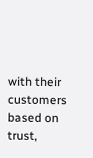with their customers based on trust,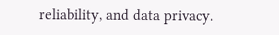reliability, and data privacy.